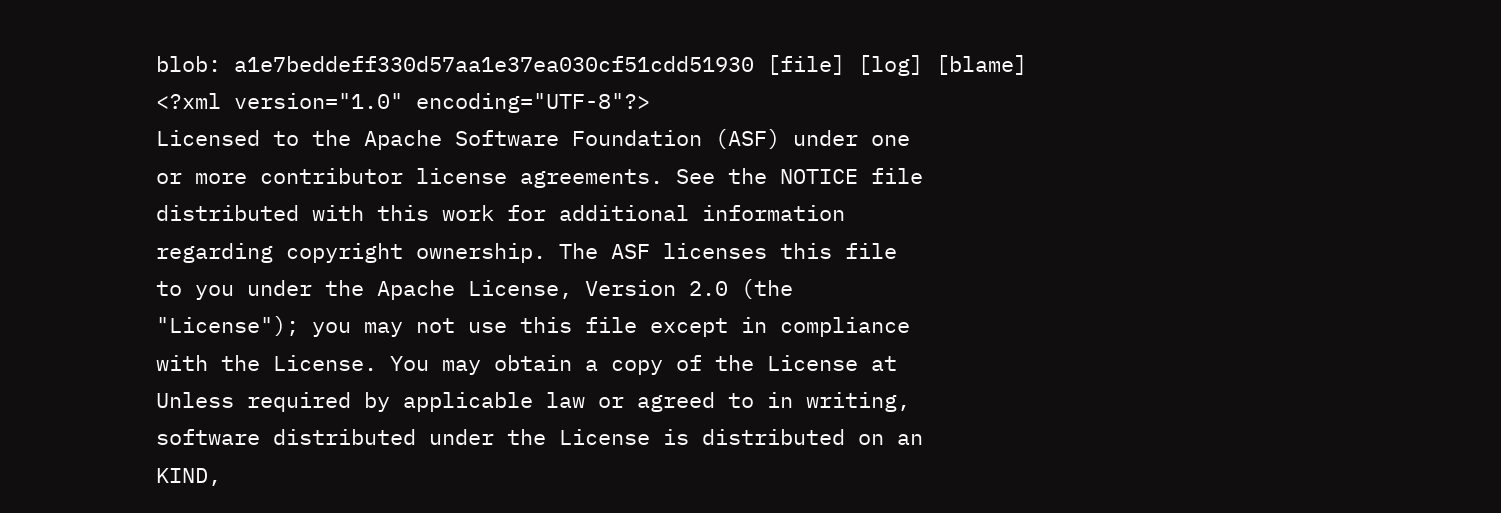blob: a1e7beddeff330d57aa1e37ea030cf51cdd51930 [file] [log] [blame]
<?xml version="1.0" encoding="UTF-8"?>
Licensed to the Apache Software Foundation (ASF) under one
or more contributor license agreements. See the NOTICE file
distributed with this work for additional information
regarding copyright ownership. The ASF licenses this file
to you under the Apache License, Version 2.0 (the
"License"); you may not use this file except in compliance
with the License. You may obtain a copy of the License at
Unless required by applicable law or agreed to in writing,
software distributed under the License is distributed on an
KIND,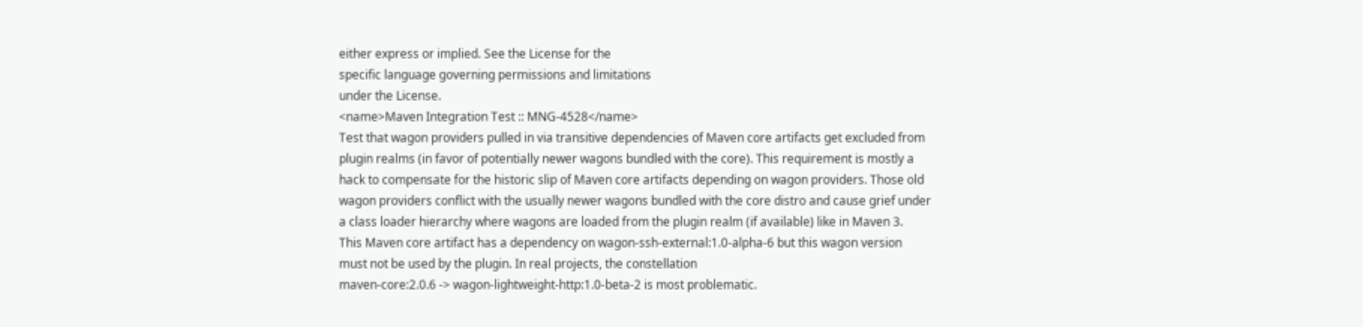either express or implied. See the License for the
specific language governing permissions and limitations
under the License.
<name>Maven Integration Test :: MNG-4528</name>
Test that wagon providers pulled in via transitive dependencies of Maven core artifacts get excluded from
plugin realms (in favor of potentially newer wagons bundled with the core). This requirement is mostly a
hack to compensate for the historic slip of Maven core artifacts depending on wagon providers. Those old
wagon providers conflict with the usually newer wagons bundled with the core distro and cause grief under
a class loader hierarchy where wagons are loaded from the plugin realm (if available) like in Maven 3.
This Maven core artifact has a dependency on wagon-ssh-external:1.0-alpha-6 but this wagon version
must not be used by the plugin. In real projects, the constellation
maven-core:2.0.6 -> wagon-lightweight-http:1.0-beta-2 is most problematic.